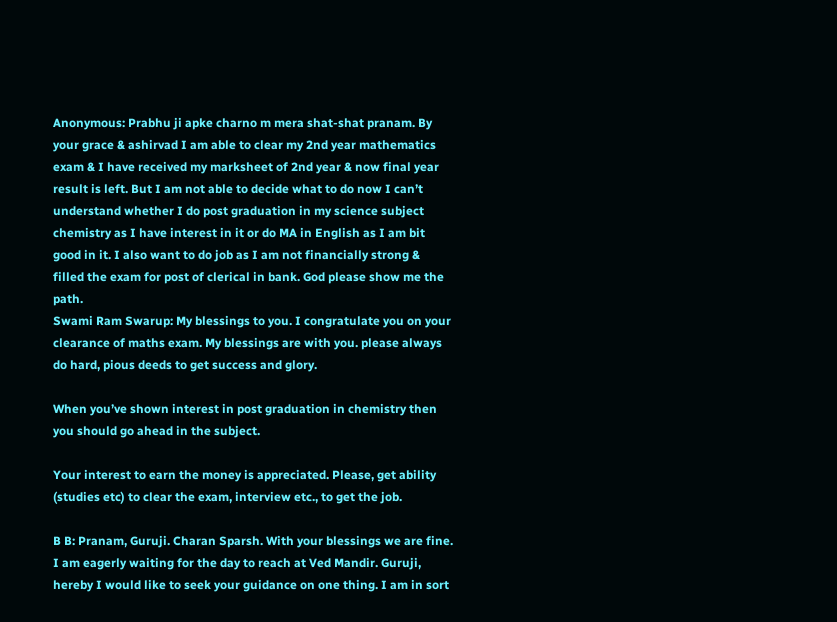Anonymous: Prabhu ji apke charno m mera shat-shat pranam. By your grace & ashirvad I am able to clear my 2nd year mathematics exam & I have received my marksheet of 2nd year & now final year result is left. But I am not able to decide what to do now I can’t understand whether I do post graduation in my science subject chemistry as I have interest in it or do MA in English as I am bit good in it. I also want to do job as I am not financially strong & filled the exam for post of clerical in bank. God please show me the path.
Swami Ram Swarup: My blessings to you. I congratulate you on your clearance of maths exam. My blessings are with you. please always do hard, pious deeds to get success and glory.

When you’ve shown interest in post graduation in chemistry then you should go ahead in the subject.

Your interest to earn the money is appreciated. Please, get ability (studies etc) to clear the exam, interview etc., to get the job.

B B: Pranam, Guruji. Charan Sparsh. With your blessings we are fine. I am eagerly waiting for the day to reach at Ved Mandir. Guruji, hereby I would like to seek your guidance on one thing. I am in sort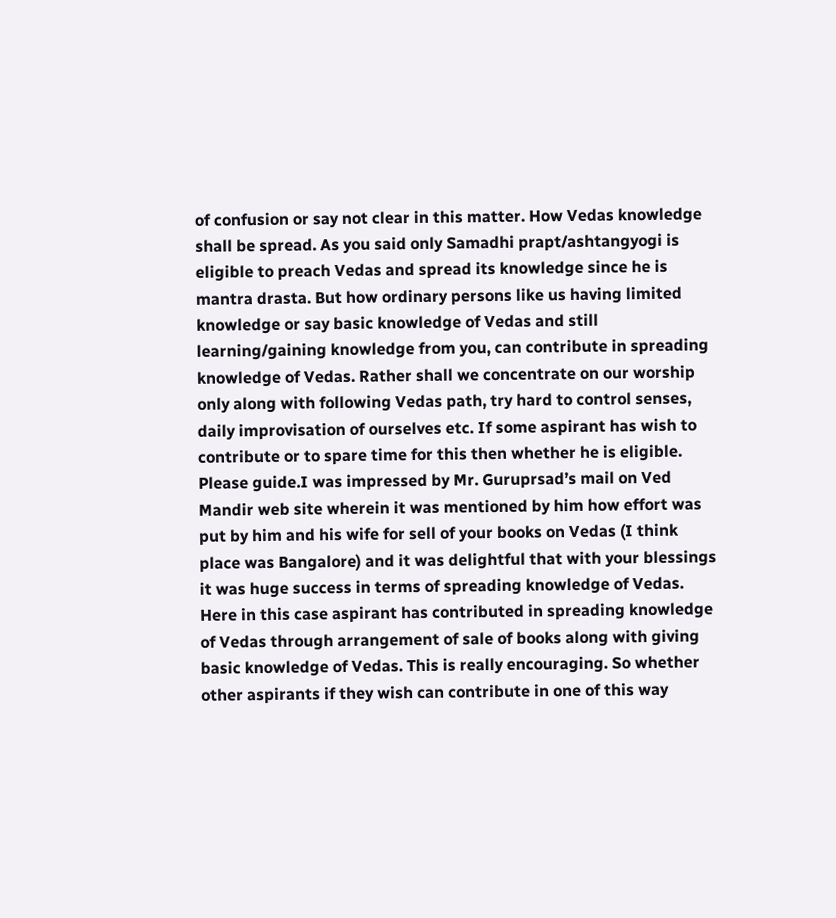of confusion or say not clear in this matter. How Vedas knowledge shall be spread. As you said only Samadhi prapt/ashtangyogi is eligible to preach Vedas and spread its knowledge since he is mantra drasta. But how ordinary persons like us having limited knowledge or say basic knowledge of Vedas and still learning/gaining knowledge from you, can contribute in spreading knowledge of Vedas. Rather shall we concentrate on our worship only along with following Vedas path, try hard to control senses, daily improvisation of ourselves etc. If some aspirant has wish to contribute or to spare time for this then whether he is eligible. Please guide.I was impressed by Mr. Guruprsad’s mail on Ved Mandir web site wherein it was mentioned by him how effort was put by him and his wife for sell of your books on Vedas (I think place was Bangalore) and it was delightful that with your blessings it was huge success in terms of spreading knowledge of Vedas. Here in this case aspirant has contributed in spreading knowledge of Vedas through arrangement of sale of books along with giving basic knowledge of Vedas. This is really encouraging. So whether other aspirants if they wish can contribute in one of this way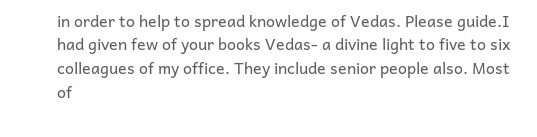in order to help to spread knowledge of Vedas. Please guide.I had given few of your books Vedas- a divine light to five to six colleagues of my office. They include senior people also. Most of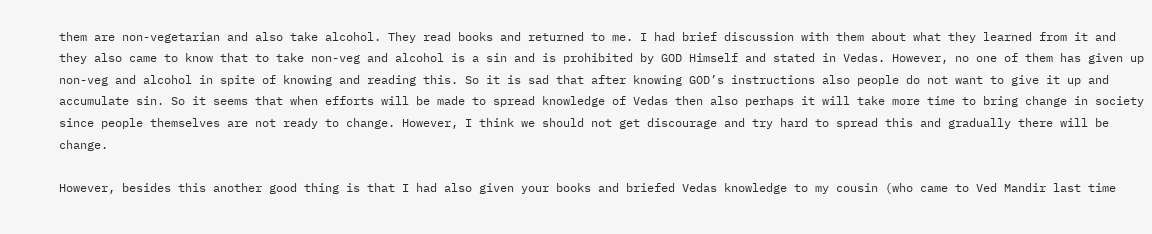them are non-vegetarian and also take alcohol. They read books and returned to me. I had brief discussion with them about what they learned from it and they also came to know that to take non-veg and alcohol is a sin and is prohibited by GOD Himself and stated in Vedas. However, no one of them has given up non-veg and alcohol in spite of knowing and reading this. So it is sad that after knowing GOD’s instructions also people do not want to give it up and accumulate sin. So it seems that when efforts will be made to spread knowledge of Vedas then also perhaps it will take more time to bring change in society since people themselves are not ready to change. However, I think we should not get discourage and try hard to spread this and gradually there will be change.

However, besides this another good thing is that I had also given your books and briefed Vedas knowledge to my cousin (who came to Ved Mandir last time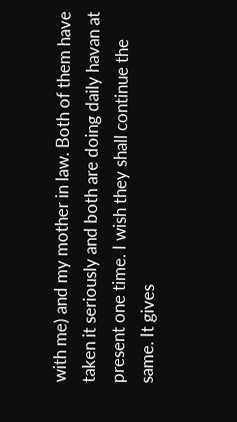with me) and my mother in law. Both of them have taken it seriously and both are doing daily havan at present one time. I wish they shall continue the same. It gives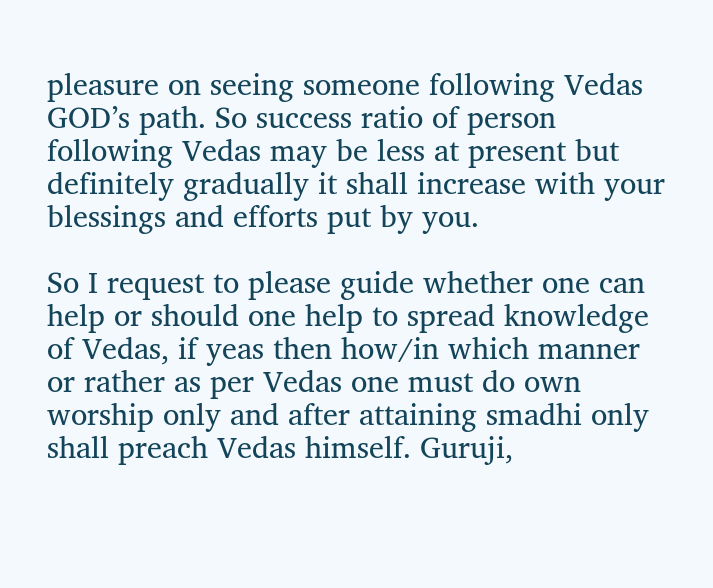pleasure on seeing someone following Vedas GOD’s path. So success ratio of person following Vedas may be less at present but definitely gradually it shall increase with your blessings and efforts put by you.

So I request to please guide whether one can help or should one help to spread knowledge of Vedas, if yeas then how/in which manner or rather as per Vedas one must do own worship only and after attaining smadhi only shall preach Vedas himself. Guruji,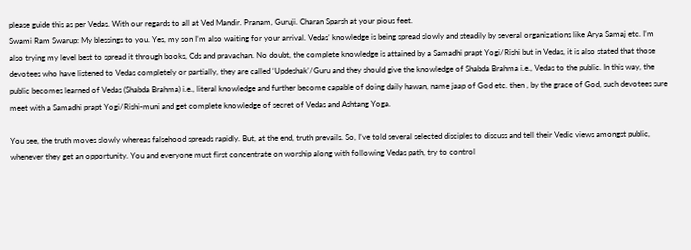please guide this as per Vedas. With our regards to all at Ved Mandir. Pranam, Guruji. Charan Sparsh at your pious feet.
Swami Ram Swarup: My blessings to you. Yes, my son I’m also waiting for your arrival. Vedas’ knowledge is being spread slowly and steadily by several organizations like Arya Samaj etc. I’m also trying my level best to spread it through books, Cds and pravachan. No doubt, the complete knowledge is attained by a Samadhi prapt Yogi/Rishi but in Vedas, it is also stated that those devotees who have listened to Vedas completely or partially, they are called ‘Updeshak’/Guru and they should give the knowledge of Shabda Brahma i.e., Vedas to the public. In this way, the public becomes learned of Vedas (Shabda Brahma) i.e., literal knowledge and further become capable of doing daily hawan, name jaap of God etc. then , by the grace of God, such devotees sure meet with a Samadhi prapt Yogi/Rishi-muni and get complete knowledge of secret of Vedas and Ashtang Yoga.

You see, the truth moves slowly whereas falsehood spreads rapidly. But, at the end, truth prevails. So, I’ve told several selected disciples to discuss and tell their Vedic views amongst public, whenever they get an opportunity. You and everyone must first concentrate on worship along with following Vedas path, try to control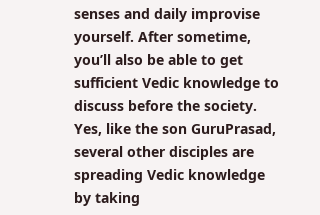senses and daily improvise yourself. After sometime, you’ll also be able to get sufficient Vedic knowledge to discuss before the society. Yes, like the son GuruPrasad, several other disciples are spreading Vedic knowledge by taking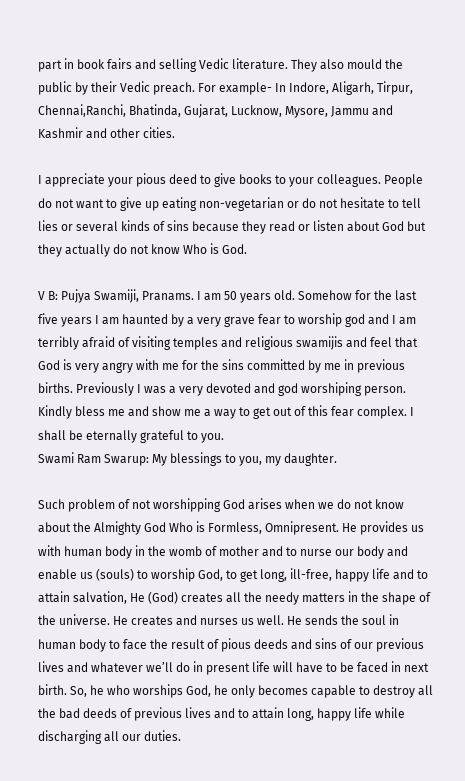part in book fairs and selling Vedic literature. They also mould the public by their Vedic preach. For example- In Indore, Aligarh, Tirpur, Chennai,Ranchi, Bhatinda, Gujarat, Lucknow, Mysore, Jammu and Kashmir and other cities.

I appreciate your pious deed to give books to your colleagues. People do not want to give up eating non-vegetarian or do not hesitate to tell lies or several kinds of sins because they read or listen about God but they actually do not know Who is God.

V B: Pujya Swamiji, Pranams. I am 50 years old. Somehow for the last five years I am haunted by a very grave fear to worship god and I am terribly afraid of visiting temples and religious swamijis and feel that God is very angry with me for the sins committed by me in previous births. Previously I was a very devoted and god worshiping person. Kindly bless me and show me a way to get out of this fear complex. I shall be eternally grateful to you.
Swami Ram Swarup: My blessings to you, my daughter.

Such problem of not worshipping God arises when we do not know about the Almighty God Who is Formless, Omnipresent. He provides us with human body in the womb of mother and to nurse our body and enable us (souls) to worship God, to get long, ill-free, happy life and to attain salvation, He (God) creates all the needy matters in the shape of the universe. He creates and nurses us well. He sends the soul in human body to face the result of pious deeds and sins of our previous lives and whatever we’ll do in present life will have to be faced in next birth. So, he who worships God, he only becomes capable to destroy all the bad deeds of previous lives and to attain long, happy life while discharging all our duties.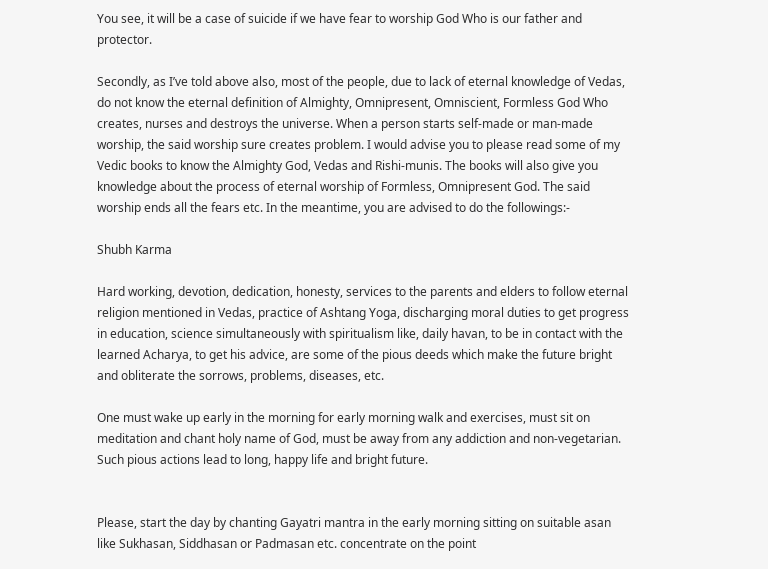You see, it will be a case of suicide if we have fear to worship God Who is our father and protector.

Secondly, as I’ve told above also, most of the people, due to lack of eternal knowledge of Vedas, do not know the eternal definition of Almighty, Omnipresent, Omniscient, Formless God Who creates, nurses and destroys the universe. When a person starts self-made or man-made worship, the said worship sure creates problem. I would advise you to please read some of my Vedic books to know the Almighty God, Vedas and Rishi-munis. The books will also give you knowledge about the process of eternal worship of Formless, Omnipresent God. The said worship ends all the fears etc. In the meantime, you are advised to do the followings:-

Shubh Karma

Hard working, devotion, dedication, honesty, services to the parents and elders to follow eternal religion mentioned in Vedas, practice of Ashtang Yoga, discharging moral duties to get progress in education, science simultaneously with spiritualism like, daily havan, to be in contact with the learned Acharya, to get his advice, are some of the pious deeds which make the future bright and obliterate the sorrows, problems, diseases, etc.

One must wake up early in the morning for early morning walk and exercises, must sit on meditation and chant holy name of God, must be away from any addiction and non-vegetarian. Such pious actions lead to long, happy life and bright future.


Please, start the day by chanting Gayatri mantra in the early morning sitting on suitable asan like Sukhasan, Siddhasan or Padmasan etc. concentrate on the point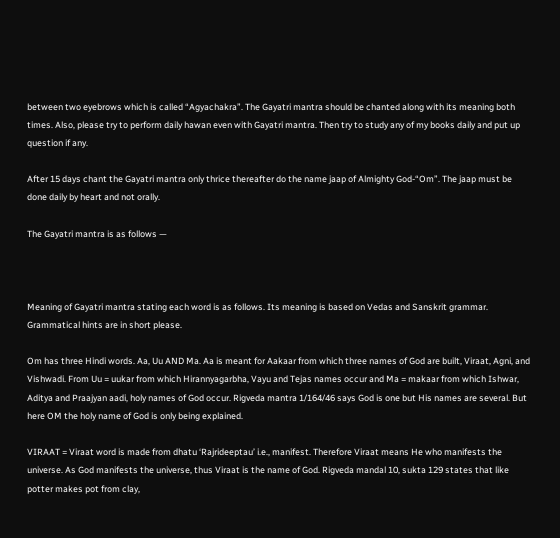between two eyebrows which is called “Agyachakra”. The Gayatri mantra should be chanted along with its meaning both times. Also, please try to perform daily hawan even with Gayatri mantra. Then try to study any of my books daily and put up question if any.

After 15 days chant the Gayatri mantra only thrice thereafter do the name jaap of Almighty God-“Om”. The jaap must be done daily by heart and not orally.

The Gayatri mantra is as follows —



Meaning of Gayatri mantra stating each word is as follows. Its meaning is based on Vedas and Sanskrit grammar. Grammatical hints are in short please.

Om has three Hindi words. Aa, Uu AND Ma. Aa is meant for Aakaar from which three names of God are built, Viraat, Agni, and Vishwadi. From Uu = uukar from which Hirannyagarbha, Vayu and Tejas names occur and Ma = makaar from which Ishwar, Aditya and Praajyan aadi, holy names of God occur. Rigveda mantra 1/164/46 says God is one but His names are several. But here OM the holy name of God is only being explained.

VIRAAT = Viraat word is made from dhatu ‘Rajrideeptau’ i.e., manifest. Therefore Viraat means He who manifests the universe. As God manifests the universe, thus Viraat is the name of God. Rigveda mandal 10, sukta 129 states that like potter makes pot from clay,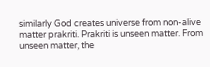similarly God creates universe from non-alive matter prakriti. Prakriti is unseen matter. From unseen matter, the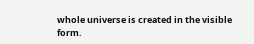whole universe is created in the visible form.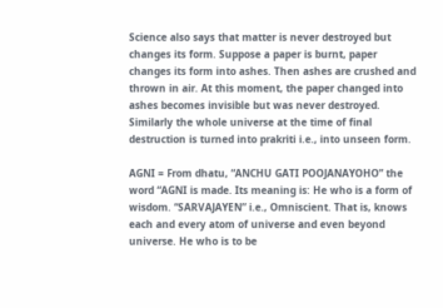Science also says that matter is never destroyed but changes its form. Suppose a paper is burnt, paper changes its form into ashes. Then ashes are crushed and thrown in air. At this moment, the paper changed into ashes becomes invisible but was never destroyed. Similarly the whole universe at the time of final destruction is turned into prakriti i.e., into unseen form.

AGNI = From dhatu, “ANCHU GATI POOJANAYOHO” the word “AGNI is made. Its meaning is: He who is a form of wisdom. “SARVAJAYEN” i.e., Omniscient. That is, knows each and every atom of universe and even beyond universe. He who is to be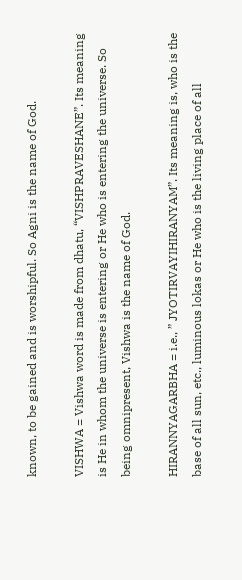known, to be gained and is worshipful. So Agni is the name of God.

VISHWA = Vishwa word is made from dhatu, “VISHPRAVESHANE”. Its meaning is He in whom the universe is entering or He who is entering the universe. So being omnipresent, Vishwa is the name of God.

HIRANNYAGARBHA = i.e., ” JYOTIRVAYIHIRANYAM”. Its meaning is, who is the base of all sun, etc., luminous lokas or He who is the living place of all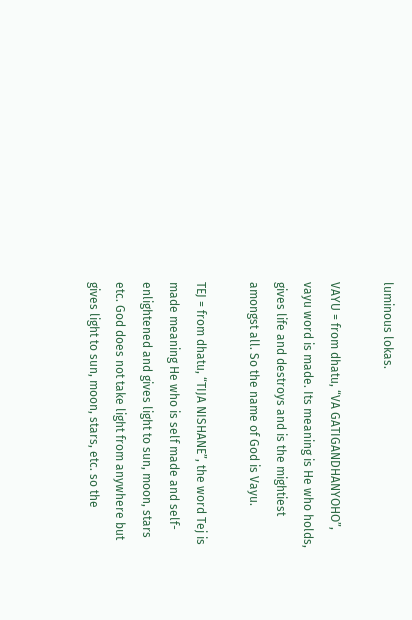luminous lokas.

VAYU = from dhatu, “VA GATIGANDHANYOHO”, vayu word is made. Its meaning is He who holds, gives life and destroys and is the mightiest amongst all. So the name of God is Vayu.

TEJ = from dhatu, “TIJA NISHANE”, the word Tej is made meaning He who is self made and self-enlightened and gives light to sun, moon, stars etc. God does not take light from anywhere but gives light to sun, moon, stars, etc. so the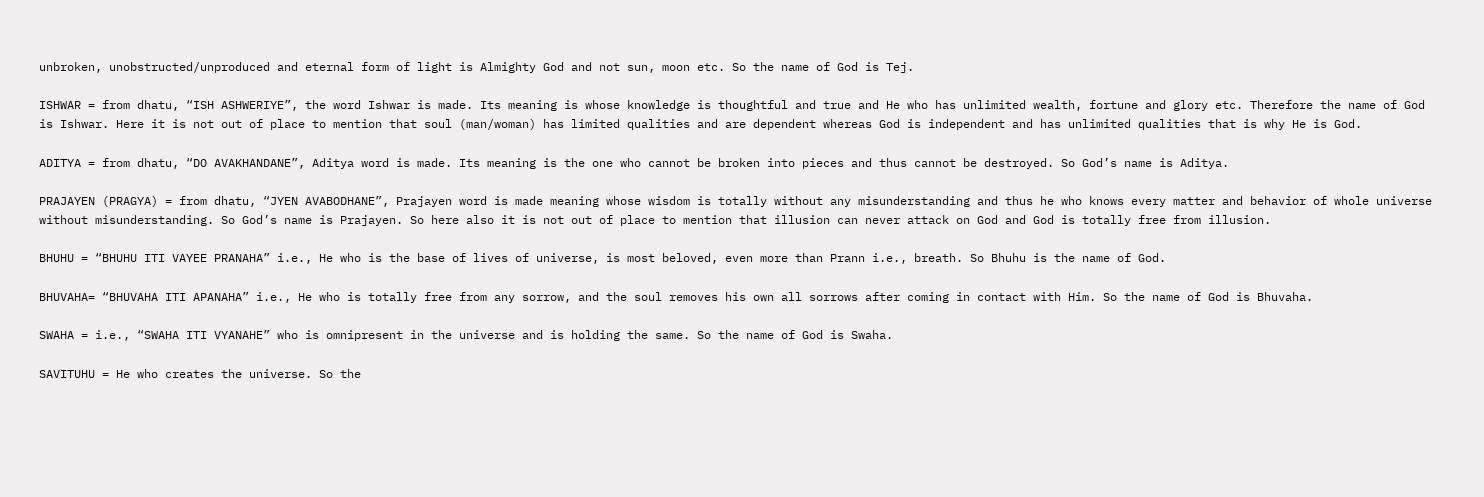unbroken, unobstructed/unproduced and eternal form of light is Almighty God and not sun, moon etc. So the name of God is Tej.

ISHWAR = from dhatu, “ISH ASHWERIYE”, the word Ishwar is made. Its meaning is whose knowledge is thoughtful and true and He who has unlimited wealth, fortune and glory etc. Therefore the name of God is Ishwar. Here it is not out of place to mention that soul (man/woman) has limited qualities and are dependent whereas God is independent and has unlimited qualities that is why He is God.

ADITYA = from dhatu, “DO AVAKHANDANE”, Aditya word is made. Its meaning is the one who cannot be broken into pieces and thus cannot be destroyed. So God’s name is Aditya.

PRAJAYEN (PRAGYA) = from dhatu, “JYEN AVABODHANE”, Prajayen word is made meaning whose wisdom is totally without any misunderstanding and thus he who knows every matter and behavior of whole universe without misunderstanding. So God’s name is Prajayen. So here also it is not out of place to mention that illusion can never attack on God and God is totally free from illusion.

BHUHU = “BHUHU ITI VAYEE PRANAHA” i.e., He who is the base of lives of universe, is most beloved, even more than Prann i.e., breath. So Bhuhu is the name of God.

BHUVAHA= “BHUVAHA ITI APANAHA” i.e., He who is totally free from any sorrow, and the soul removes his own all sorrows after coming in contact with Him. So the name of God is Bhuvaha.

SWAHA = i.e., “SWAHA ITI VYANAHE” who is omnipresent in the universe and is holding the same. So the name of God is Swaha.

SAVITUHU = He who creates the universe. So the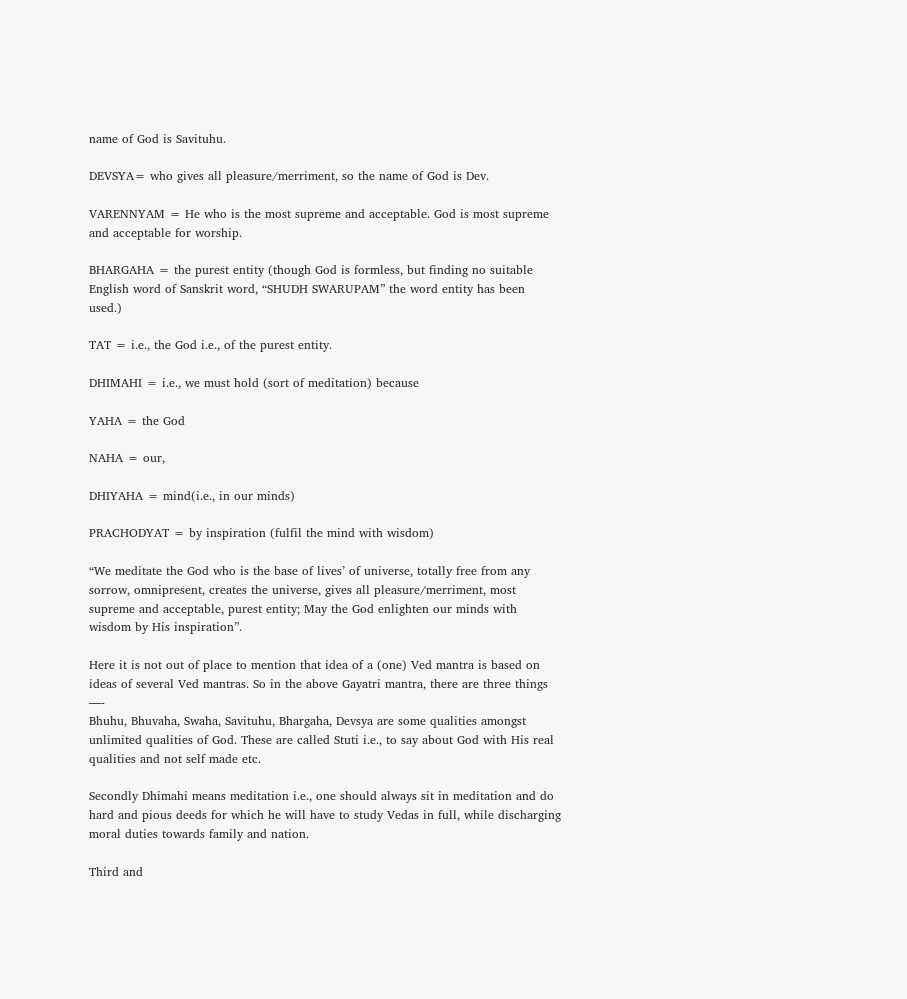name of God is Savituhu.

DEVSYA= who gives all pleasure/merriment, so the name of God is Dev.

VARENNYAM = He who is the most supreme and acceptable. God is most supreme and acceptable for worship.

BHARGAHA = the purest entity (though God is formless, but finding no suitable English word of Sanskrit word, “SHUDH SWARUPAM” the word entity has been used.)

TAT = i.e., the God i.e., of the purest entity.

DHIMAHI = i.e., we must hold (sort of meditation) because

YAHA = the God

NAHA = our,

DHIYAHA = mind(i.e., in our minds)

PRACHODYAT = by inspiration (fulfil the mind with wisdom)

“We meditate the God who is the base of lives’ of universe, totally free from any sorrow, omnipresent, creates the universe, gives all pleasure/merriment, most supreme and acceptable, purest entity; May the God enlighten our minds with wisdom by His inspiration”.

Here it is not out of place to mention that idea of a (one) Ved mantra is based on ideas of several Ved mantras. So in the above Gayatri mantra, there are three things —-
Bhuhu, Bhuvaha, Swaha, Savituhu, Bhargaha, Devsya are some qualities amongst unlimited qualities of God. These are called Stuti i.e., to say about God with His real qualities and not self made etc.

Secondly Dhimahi means meditation i.e., one should always sit in meditation and do hard and pious deeds for which he will have to study Vedas in full, while discharging moral duties towards family and nation.

Third and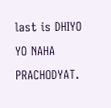last is DHIYO YO NAHA PRACHODYAT.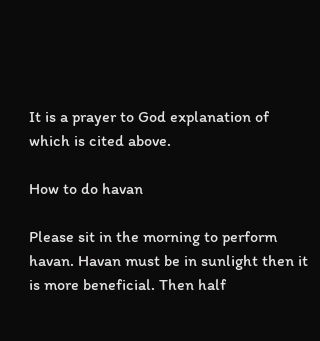It is a prayer to God explanation of which is cited above.

How to do havan

Please sit in the morning to perform havan. Havan must be in sunlight then it is more beneficial. Then half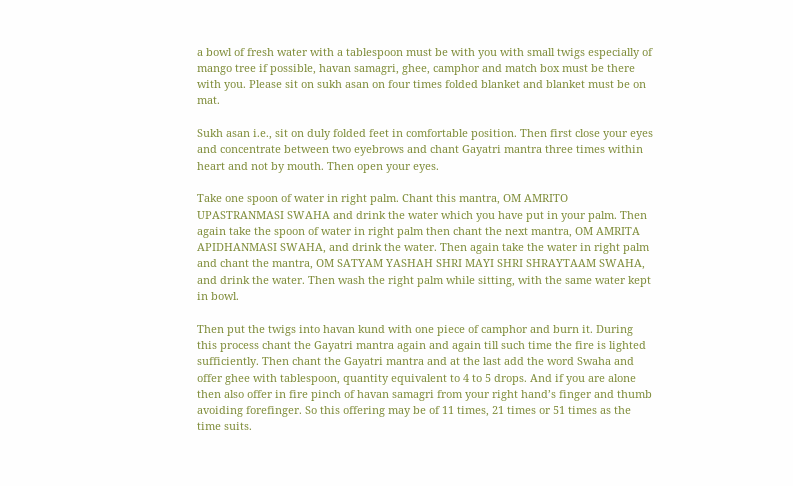a bowl of fresh water with a tablespoon must be with you with small twigs especially of mango tree if possible, havan samagri, ghee, camphor and match box must be there with you. Please sit on sukh asan on four times folded blanket and blanket must be on mat.

Sukh asan i.e., sit on duly folded feet in comfortable position. Then first close your eyes and concentrate between two eyebrows and chant Gayatri mantra three times within heart and not by mouth. Then open your eyes.

Take one spoon of water in right palm. Chant this mantra, OM AMRITO UPASTRANMASI SWAHA and drink the water which you have put in your palm. Then again take the spoon of water in right palm then chant the next mantra, OM AMRITA APIDHANMASI SWAHA, and drink the water. Then again take the water in right palm and chant the mantra, OM SATYAM YASHAH SHRI MAYI SHRI SHRAYTAAM SWAHA, and drink the water. Then wash the right palm while sitting, with the same water kept in bowl.

Then put the twigs into havan kund with one piece of camphor and burn it. During this process chant the Gayatri mantra again and again till such time the fire is lighted sufficiently. Then chant the Gayatri mantra and at the last add the word Swaha and offer ghee with tablespoon, quantity equivalent to 4 to 5 drops. And if you are alone then also offer in fire pinch of havan samagri from your right hand’s finger and thumb avoiding forefinger. So this offering may be of 11 times, 21 times or 51 times as the time suits.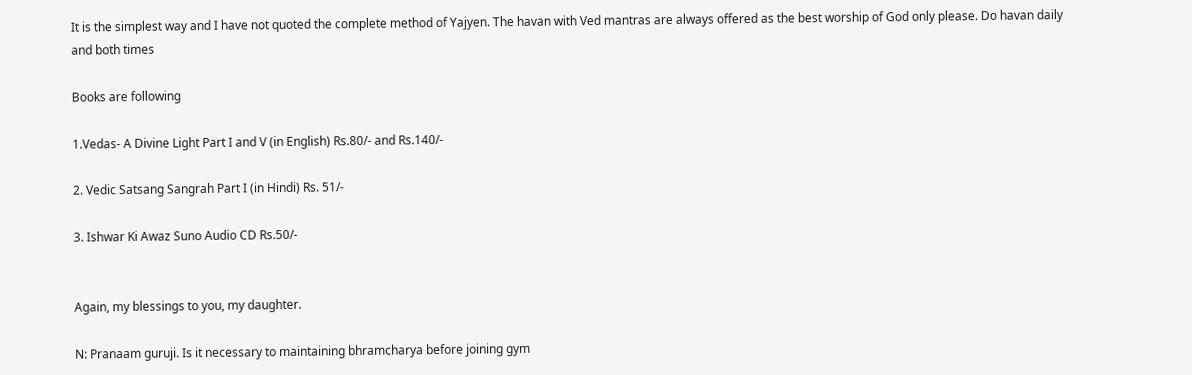It is the simplest way and I have not quoted the complete method of Yajyen. The havan with Ved mantras are always offered as the best worship of God only please. Do havan daily and both times

Books are following

1.Vedas- A Divine Light Part I and V (in English) Rs.80/- and Rs.140/-

2. Vedic Satsang Sangrah Part I (in Hindi) Rs. 51/-

3. Ishwar Ki Awaz Suno Audio CD Rs.50/-


Again, my blessings to you, my daughter.

N: Pranaam guruji. Is it necessary to maintaining bhramcharya before joining gym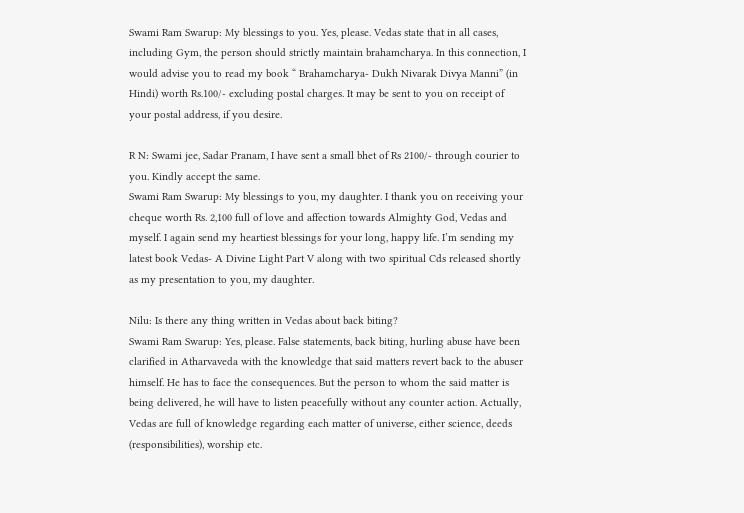Swami Ram Swarup: My blessings to you. Yes, please. Vedas state that in all cases, including Gym, the person should strictly maintain brahamcharya. In this connection, I would advise you to read my book “ Brahamcharya- Dukh Nivarak Divya Manni” (in Hindi) worth Rs.100/- excluding postal charges. It may be sent to you on receipt of your postal address, if you desire.

R N: Swami jee, Sadar Pranam, I have sent a small bhet of Rs 2100/- through courier to you. Kindly accept the same.
Swami Ram Swarup: My blessings to you, my daughter. I thank you on receiving your cheque worth Rs. 2,100 full of love and affection towards Almighty God, Vedas and myself. I again send my heartiest blessings for your long, happy life. I’m sending my latest book Vedas- A Divine Light Part V along with two spiritual Cds released shortly as my presentation to you, my daughter.

Nilu: Is there any thing written in Vedas about back biting?
Swami Ram Swarup: Yes, please. False statements, back biting, hurling abuse have been clarified in Atharvaveda with the knowledge that said matters revert back to the abuser himself. He has to face the consequences. But the person to whom the said matter is being delivered, he will have to listen peacefully without any counter action. Actually, Vedas are full of knowledge regarding each matter of universe, either science, deeds (responsibilities), worship etc.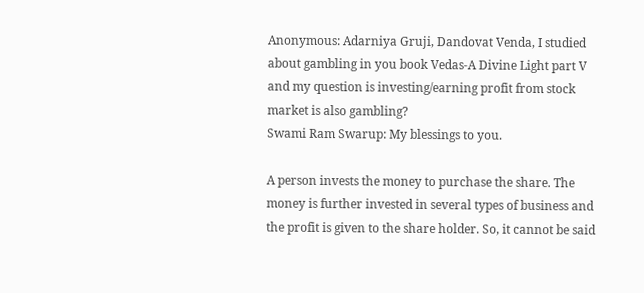Anonymous: Adarniya Gruji, Dandovat Venda, I studied about gambling in you book Vedas-A Divine Light part V and my question is investing/earning profit from stock market is also gambling?
Swami Ram Swarup: My blessings to you.

A person invests the money to purchase the share. The money is further invested in several types of business and the profit is given to the share holder. So, it cannot be said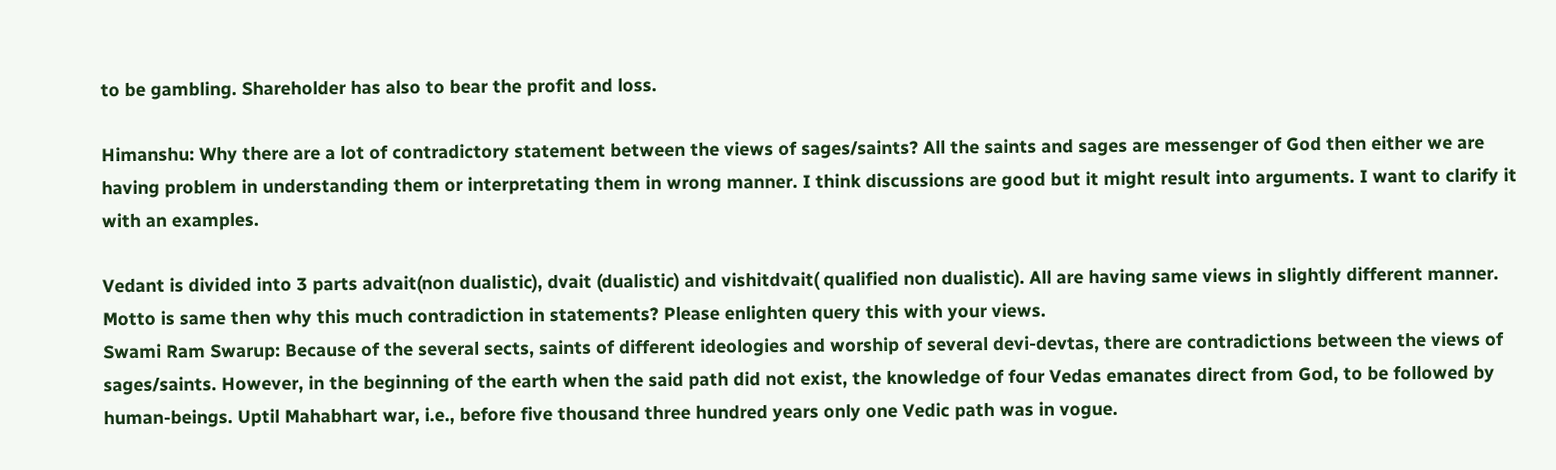to be gambling. Shareholder has also to bear the profit and loss.

Himanshu: Why there are a lot of contradictory statement between the views of sages/saints? All the saints and sages are messenger of God then either we are having problem in understanding them or interpretating them in wrong manner. I think discussions are good but it might result into arguments. I want to clarify it with an examples.

Vedant is divided into 3 parts advait(non dualistic), dvait (dualistic) and vishitdvait( qualified non dualistic). All are having same views in slightly different manner. Motto is same then why this much contradiction in statements? Please enlighten query this with your views.
Swami Ram Swarup: Because of the several sects, saints of different ideologies and worship of several devi-devtas, there are contradictions between the views of sages/saints. However, in the beginning of the earth when the said path did not exist, the knowledge of four Vedas emanates direct from God, to be followed by human-beings. Uptil Mahabhart war, i.e., before five thousand three hundred years only one Vedic path was in vogue.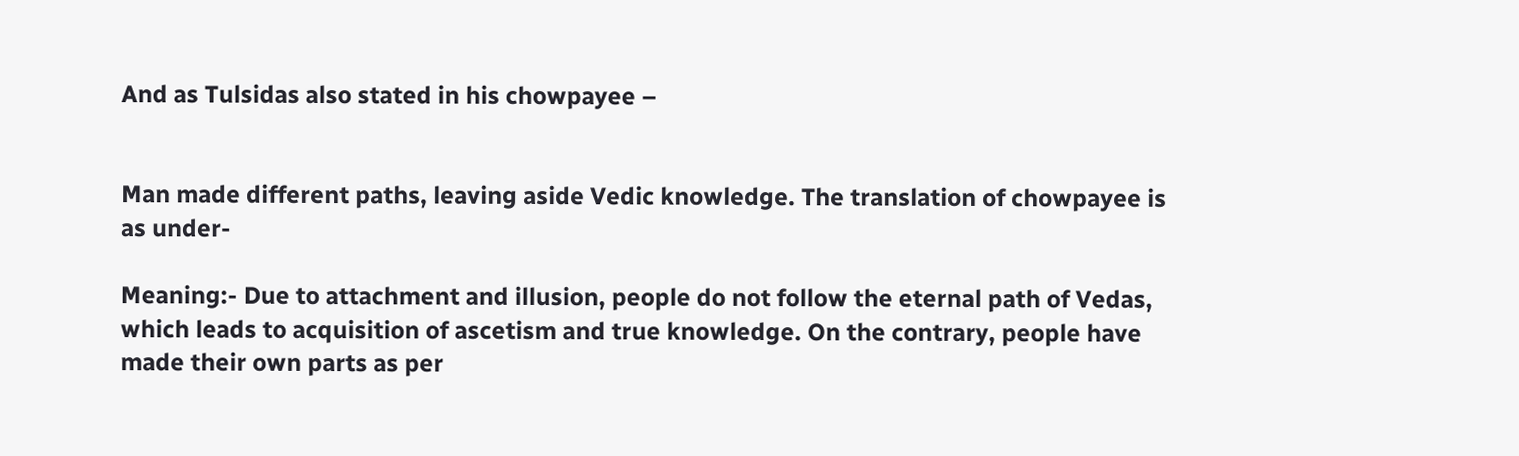And as Tulsidas also stated in his chowpayee –


Man made different paths, leaving aside Vedic knowledge. The translation of chowpayee is as under-

Meaning:- Due to attachment and illusion, people do not follow the eternal path of Vedas, which leads to acquisition of ascetism and true knowledge. On the contrary, people have made their own parts as per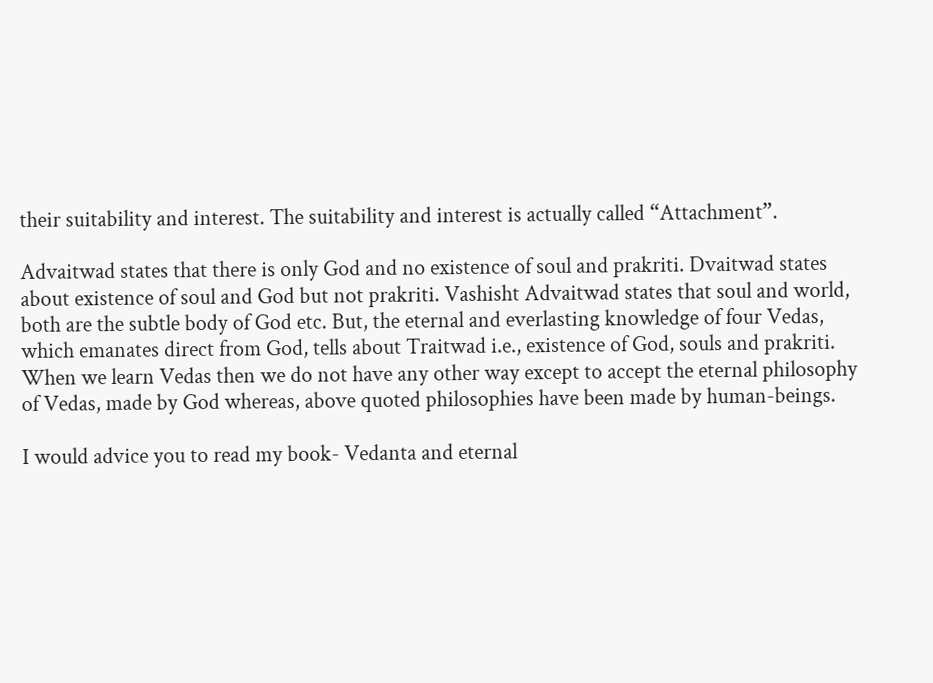their suitability and interest. The suitability and interest is actually called “Attachment”.

Advaitwad states that there is only God and no existence of soul and prakriti. Dvaitwad states about existence of soul and God but not prakriti. Vashisht Advaitwad states that soul and world, both are the subtle body of God etc. But, the eternal and everlasting knowledge of four Vedas, which emanates direct from God, tells about Traitwad i.e., existence of God, souls and prakriti. When we learn Vedas then we do not have any other way except to accept the eternal philosophy of Vedas, made by God whereas, above quoted philosophies have been made by human-beings.

I would advice you to read my book- Vedanta and eternal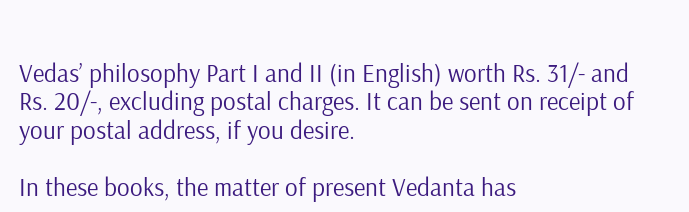Vedas’ philosophy Part I and II (in English) worth Rs. 31/- and Rs. 20/-, excluding postal charges. It can be sent on receipt of your postal address, if you desire.

In these books, the matter of present Vedanta has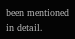been mentioned in detail.